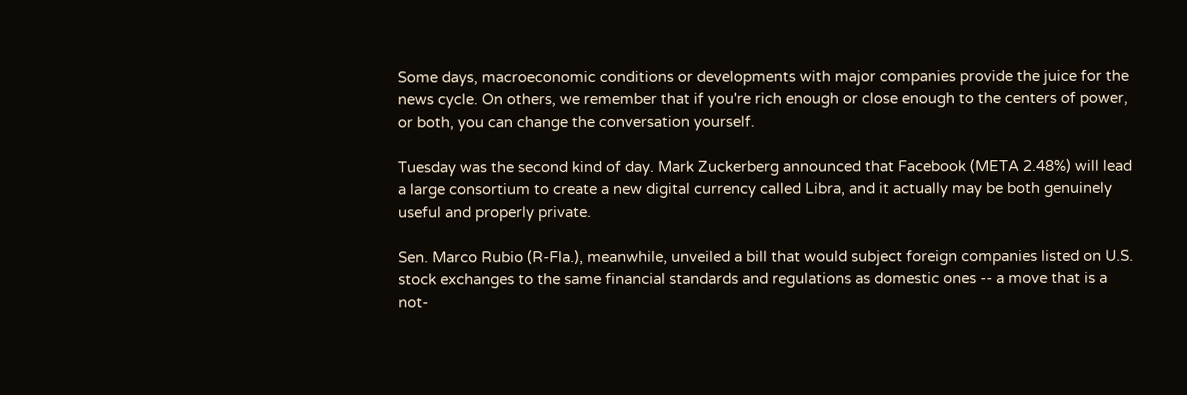Some days, macroeconomic conditions or developments with major companies provide the juice for the news cycle. On others, we remember that if you're rich enough or close enough to the centers of power, or both, you can change the conversation yourself.

Tuesday was the second kind of day. Mark Zuckerberg announced that Facebook (META 2.48%) will lead a large consortium to create a new digital currency called Libra, and it actually may be both genuinely useful and properly private.

Sen. Marco Rubio (R-Fla.), meanwhile, unveiled a bill that would subject foreign companies listed on U.S. stock exchanges to the same financial standards and regulations as domestic ones -- a move that is a not-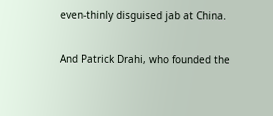even-thinly disguised jab at China.

And Patrick Drahi, who founded the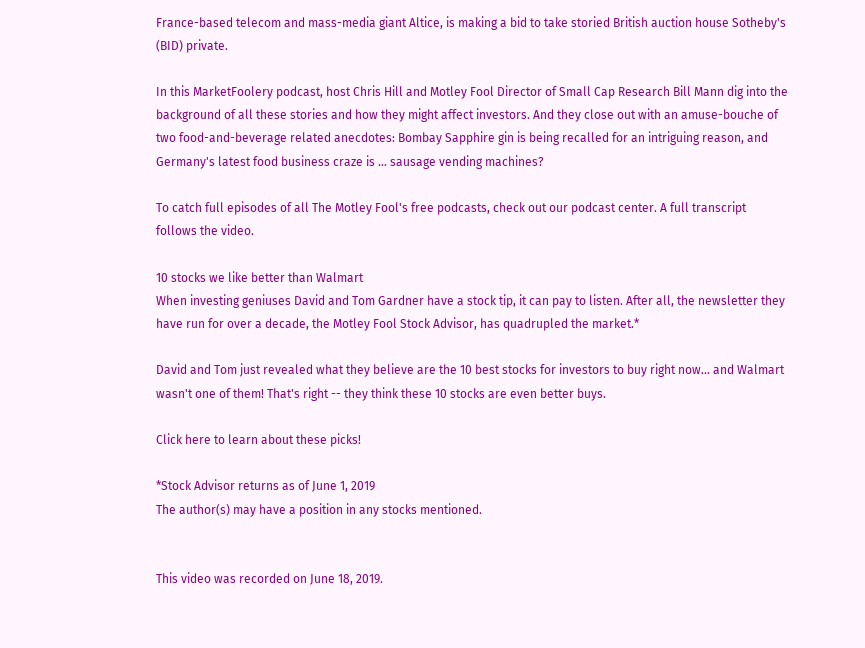France-based telecom and mass-media giant Altice, is making a bid to take storied British auction house Sotheby's (BID) private.

In this MarketFoolery podcast, host Chris Hill and Motley Fool Director of Small Cap Research Bill Mann dig into the background of all these stories and how they might affect investors. And they close out with an amuse-bouche of two food-and-beverage related anecdotes: Bombay Sapphire gin is being recalled for an intriguing reason, and Germany's latest food business craze is ... sausage vending machines?

To catch full episodes of all The Motley Fool's free podcasts, check out our podcast center. A full transcript follows the video.

10 stocks we like better than Walmart
When investing geniuses David and Tom Gardner have a stock tip, it can pay to listen. After all, the newsletter they have run for over a decade, the Motley Fool Stock Advisor, has quadrupled the market.*

David and Tom just revealed what they believe are the 10 best stocks for investors to buy right now... and Walmart wasn't one of them! That's right -- they think these 10 stocks are even better buys.

Click here to learn about these picks!

*Stock Advisor returns as of June 1, 2019
The author(s) may have a position in any stocks mentioned.


This video was recorded on June 18, 2019.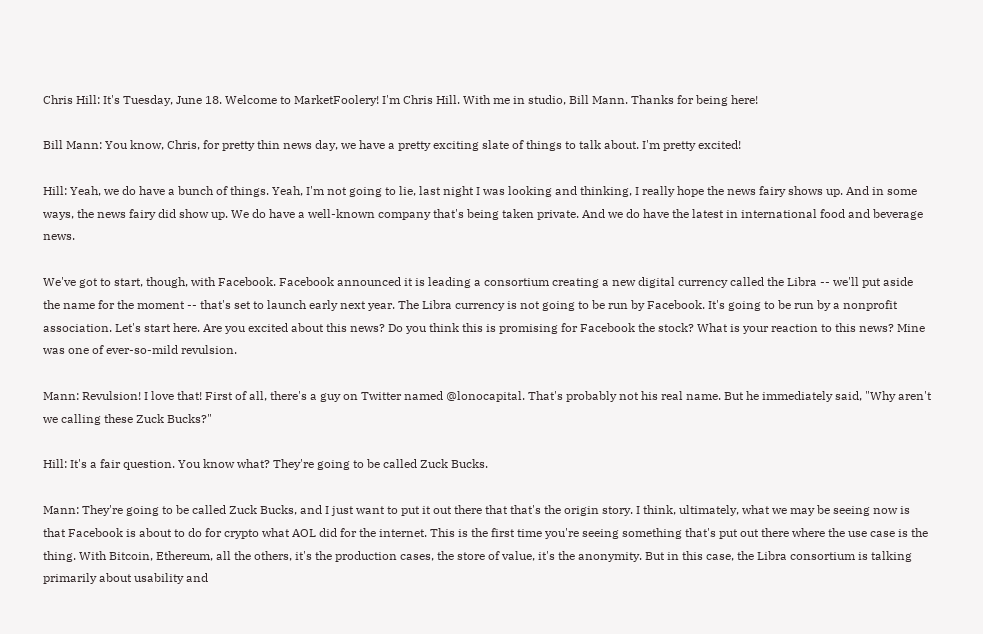Chris Hill: It's Tuesday, June 18. Welcome to MarketFoolery! I'm Chris Hill. With me in studio, Bill Mann. Thanks for being here!

Bill Mann: You know, Chris, for pretty thin news day, we have a pretty exciting slate of things to talk about. I'm pretty excited!

Hill: Yeah, we do have a bunch of things. Yeah, I'm not going to lie, last night I was looking and thinking, I really hope the news fairy shows up. And in some ways, the news fairy did show up. We do have a well-known company that's being taken private. And we do have the latest in international food and beverage news.

We've got to start, though, with Facebook. Facebook announced it is leading a consortium creating a new digital currency called the Libra -- we'll put aside the name for the moment -- that's set to launch early next year. The Libra currency is not going to be run by Facebook. It's going to be run by a nonprofit association. Let's start here. Are you excited about this news? Do you think this is promising for Facebook the stock? What is your reaction to this news? Mine was one of ever-so-mild revulsion.

Mann: Revulsion! I love that! First of all, there's a guy on Twitter named @lonocapital. That's probably not his real name. But he immediately said, "Why aren't we calling these Zuck Bucks?"

Hill: It's a fair question. You know what? They're going to be called Zuck Bucks.

Mann: They're going to be called Zuck Bucks, and I just want to put it out there that that's the origin story. I think, ultimately, what we may be seeing now is that Facebook is about to do for crypto what AOL did for the internet. This is the first time you're seeing something that's put out there where the use case is the thing. With Bitcoin, Ethereum, all the others, it's the production cases, the store of value, it's the anonymity. But in this case, the Libra consortium is talking primarily about usability and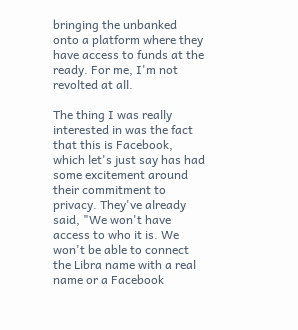bringing the unbanked onto a platform where they have access to funds at the ready. For me, I'm not revolted at all.

The thing I was really interested in was the fact that this is Facebook, which let's just say has had some excitement around their commitment to privacy. They've already said, "We won't have access to who it is. We won't be able to connect the Libra name with a real name or a Facebook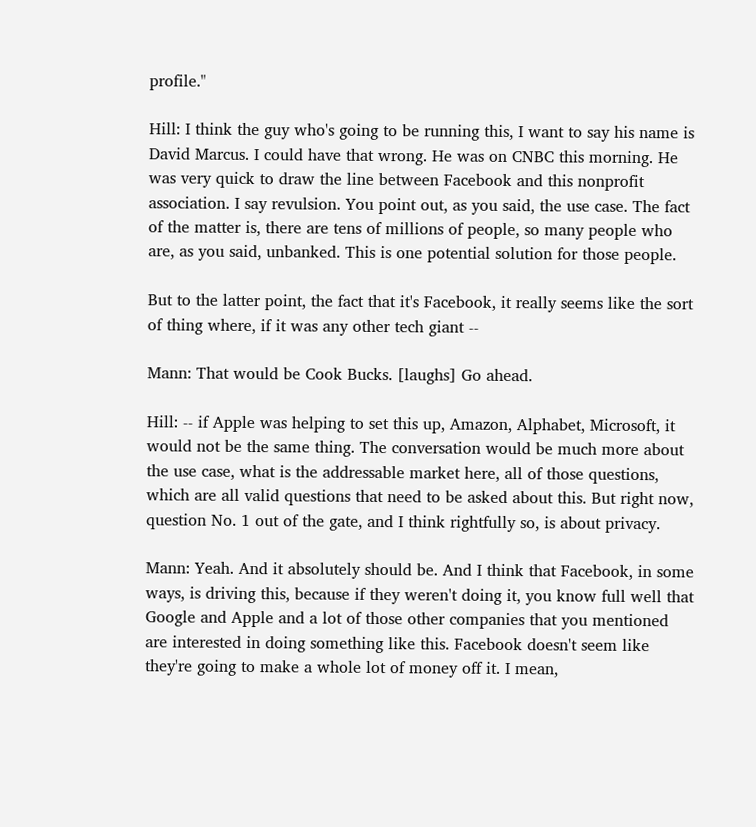profile."

Hill: I think the guy who's going to be running this, I want to say his name is David Marcus. I could have that wrong. He was on CNBC this morning. He was very quick to draw the line between Facebook and this nonprofit association. I say revulsion. You point out, as you said, the use case. The fact of the matter is, there are tens of millions of people, so many people who are, as you said, unbanked. This is one potential solution for those people.

But to the latter point, the fact that it's Facebook, it really seems like the sort of thing where, if it was any other tech giant --

Mann: That would be Cook Bucks. [laughs] Go ahead.

Hill: -- if Apple was helping to set this up, Amazon, Alphabet, Microsoft, it would not be the same thing. The conversation would be much more about the use case, what is the addressable market here, all of those questions, which are all valid questions that need to be asked about this. But right now, question No. 1 out of the gate, and I think rightfully so, is about privacy.

Mann: Yeah. And it absolutely should be. And I think that Facebook, in some ways, is driving this, because if they weren't doing it, you know full well that Google and Apple and a lot of those other companies that you mentioned are interested in doing something like this. Facebook doesn't seem like they're going to make a whole lot of money off it. I mean,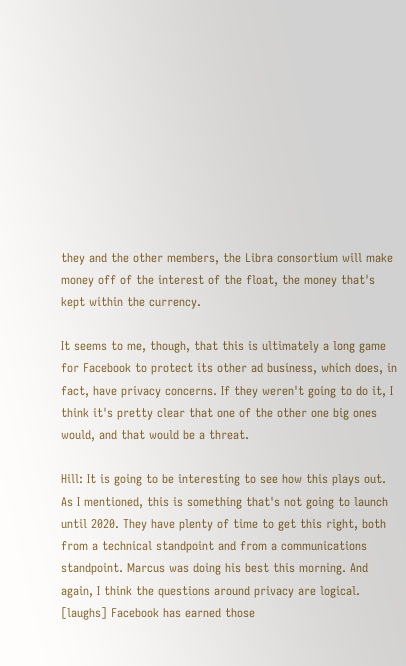they and the other members, the Libra consortium will make money off of the interest of the float, the money that's kept within the currency.

It seems to me, though, that this is ultimately a long game for Facebook to protect its other ad business, which does, in fact, have privacy concerns. If they weren't going to do it, I think it's pretty clear that one of the other one big ones would, and that would be a threat.

Hill: It is going to be interesting to see how this plays out. As I mentioned, this is something that's not going to launch until 2020. They have plenty of time to get this right, both from a technical standpoint and from a communications standpoint. Marcus was doing his best this morning. And again, I think the questions around privacy are logical. [laughs] Facebook has earned those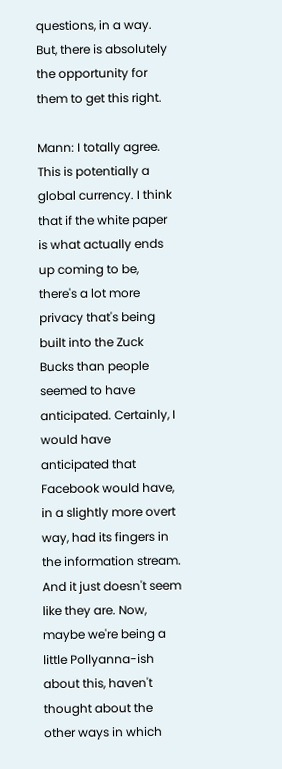questions, in a way. But, there is absolutely the opportunity for them to get this right.

Mann: I totally agree. This is potentially a global currency. I think that if the white paper is what actually ends up coming to be, there's a lot more privacy that's being built into the Zuck Bucks than people seemed to have anticipated. Certainly, I would have anticipated that Facebook would have, in a slightly more overt way, had its fingers in the information stream. And it just doesn't seem like they are. Now, maybe we're being a little Pollyanna-ish about this, haven't thought about the other ways in which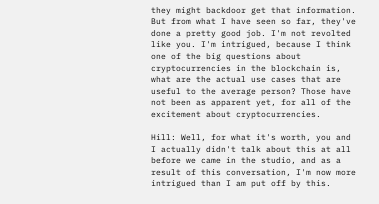they might backdoor get that information. But from what I have seen so far, they've done a pretty good job. I'm not revolted like you. I'm intrigued, because I think one of the big questions about cryptocurrencies in the blockchain is, what are the actual use cases that are useful to the average person? Those have not been as apparent yet, for all of the excitement about cryptocurrencies.

Hill: Well, for what it's worth, you and I actually didn't talk about this at all before we came in the studio, and as a result of this conversation, I'm now more intrigued than I am put off by this.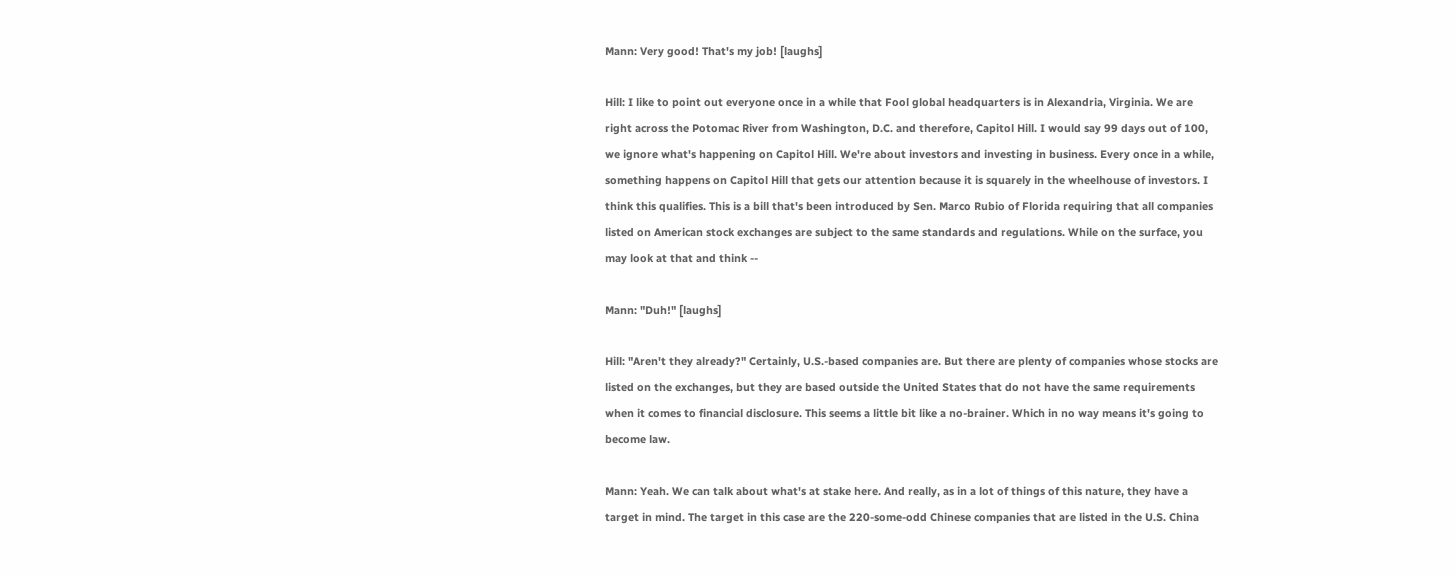Mann: Very good! That's my job! [laughs]

Hill: I like to point out everyone once in a while that Fool global headquarters is in Alexandria, Virginia. We are right across the Potomac River from Washington, D.C. and therefore, Capitol Hill. I would say 99 days out of 100, we ignore what's happening on Capitol Hill. We're about investors and investing in business. Every once in a while, something happens on Capitol Hill that gets our attention because it is squarely in the wheelhouse of investors. I think this qualifies. This is a bill that's been introduced by Sen. Marco Rubio of Florida requiring that all companies listed on American stock exchanges are subject to the same standards and regulations. While on the surface, you may look at that and think --

Mann: "Duh!" [laughs]

Hill: "Aren't they already?" Certainly, U.S.-based companies are. But there are plenty of companies whose stocks are listed on the exchanges, but they are based outside the United States that do not have the same requirements when it comes to financial disclosure. This seems a little bit like a no-brainer. Which in no way means it's going to become law.

Mann: Yeah. We can talk about what's at stake here. And really, as in a lot of things of this nature, they have a target in mind. The target in this case are the 220-some-odd Chinese companies that are listed in the U.S. China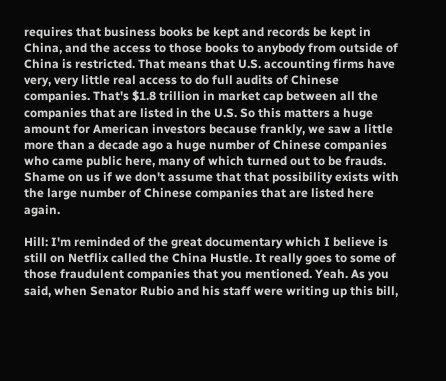requires that business books be kept and records be kept in China, and the access to those books to anybody from outside of China is restricted. That means that U.S. accounting firms have very, very little real access to do full audits of Chinese companies. That's $1.8 trillion in market cap between all the companies that are listed in the U.S. So this matters a huge amount for American investors because frankly, we saw a little more than a decade ago a huge number of Chinese companies who came public here, many of which turned out to be frauds. Shame on us if we don't assume that that possibility exists with the large number of Chinese companies that are listed here again.

Hill: I'm reminded of the great documentary which I believe is still on Netflix called the China Hustle. It really goes to some of those fraudulent companies that you mentioned. Yeah. As you said, when Senator Rubio and his staff were writing up this bill,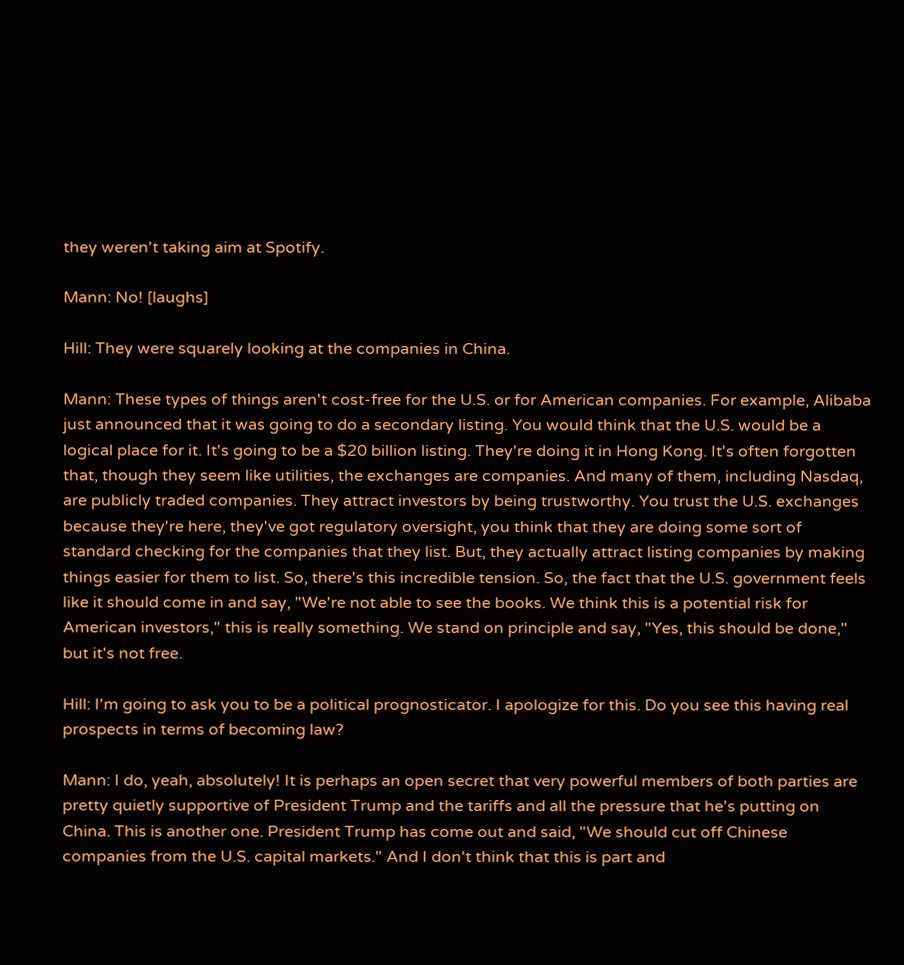they weren't taking aim at Spotify.

Mann: No! [laughs]

Hill: They were squarely looking at the companies in China.

Mann: These types of things aren't cost-free for the U.S. or for American companies. For example, Alibaba just announced that it was going to do a secondary listing. You would think that the U.S. would be a logical place for it. It's going to be a $20 billion listing. They're doing it in Hong Kong. It's often forgotten that, though they seem like utilities, the exchanges are companies. And many of them, including Nasdaq, are publicly traded companies. They attract investors by being trustworthy. You trust the U.S. exchanges because they're here, they've got regulatory oversight, you think that they are doing some sort of standard checking for the companies that they list. But, they actually attract listing companies by making things easier for them to list. So, there's this incredible tension. So, the fact that the U.S. government feels like it should come in and say, "We're not able to see the books. We think this is a potential risk for American investors," this is really something. We stand on principle and say, "Yes, this should be done," but it's not free.

Hill: I'm going to ask you to be a political prognosticator. I apologize for this. Do you see this having real prospects in terms of becoming law?

Mann: I do, yeah, absolutely! It is perhaps an open secret that very powerful members of both parties are pretty quietly supportive of President Trump and the tariffs and all the pressure that he's putting on China. This is another one. President Trump has come out and said, "We should cut off Chinese companies from the U.S. capital markets." And I don't think that this is part and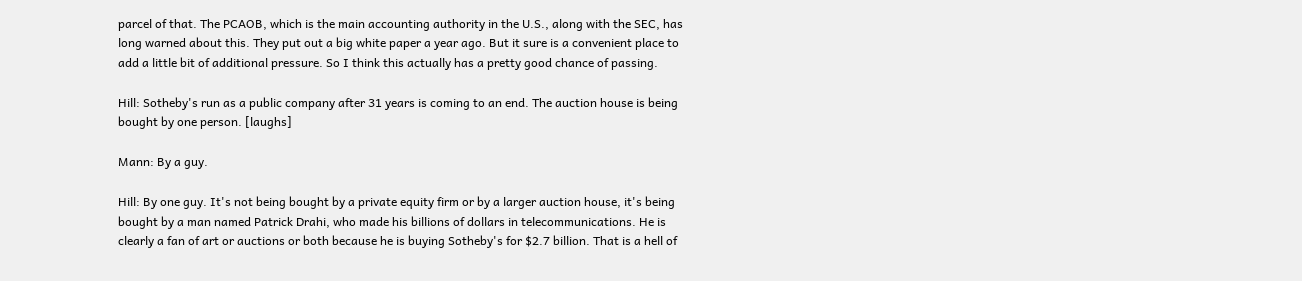parcel of that. The PCAOB, which is the main accounting authority in the U.S., along with the SEC, has long warned about this. They put out a big white paper a year ago. But it sure is a convenient place to add a little bit of additional pressure. So I think this actually has a pretty good chance of passing.

Hill: Sotheby's run as a public company after 31 years is coming to an end. The auction house is being bought by one person. [laughs]

Mann: By a guy.

Hill: By one guy. It's not being bought by a private equity firm or by a larger auction house, it's being bought by a man named Patrick Drahi, who made his billions of dollars in telecommunications. He is clearly a fan of art or auctions or both because he is buying Sotheby's for $2.7 billion. That is a hell of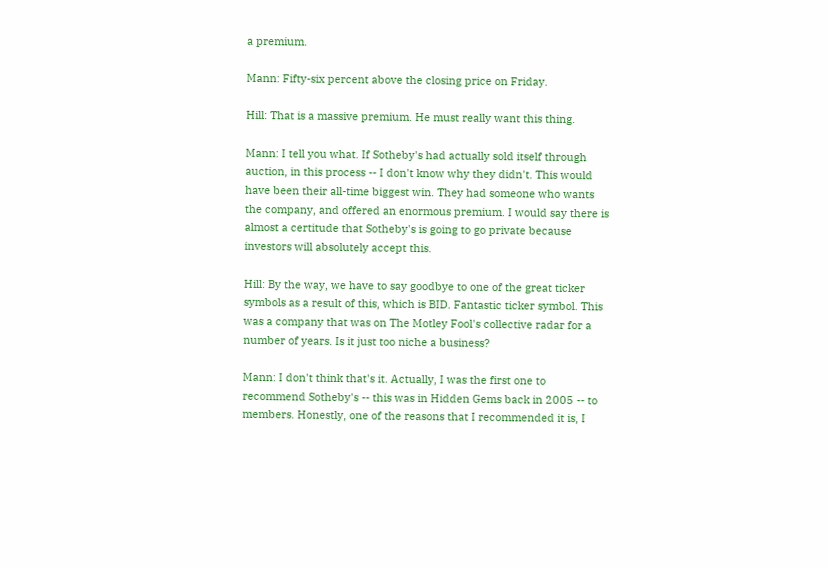a premium.

Mann: Fifty-six percent above the closing price on Friday.

Hill: That is a massive premium. He must really want this thing.

Mann: I tell you what. If Sotheby's had actually sold itself through auction, in this process -- I don't know why they didn't. This would have been their all-time biggest win. They had someone who wants the company, and offered an enormous premium. I would say there is almost a certitude that Sotheby's is going to go private because investors will absolutely accept this.

Hill: By the way, we have to say goodbye to one of the great ticker symbols as a result of this, which is BID. Fantastic ticker symbol. This was a company that was on The Motley Fool's collective radar for a number of years. Is it just too niche a business?

Mann: I don't think that's it. Actually, I was the first one to recommend Sotheby's -- this was in Hidden Gems back in 2005 -- to members. Honestly, one of the reasons that I recommended it is, I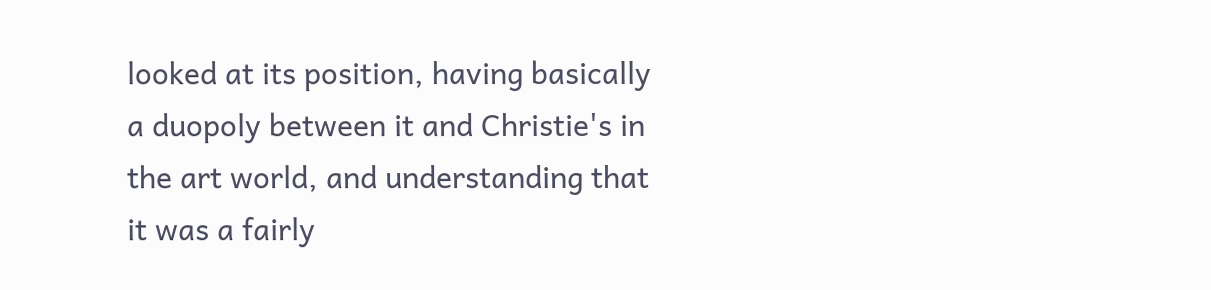looked at its position, having basically a duopoly between it and Christie's in the art world, and understanding that it was a fairly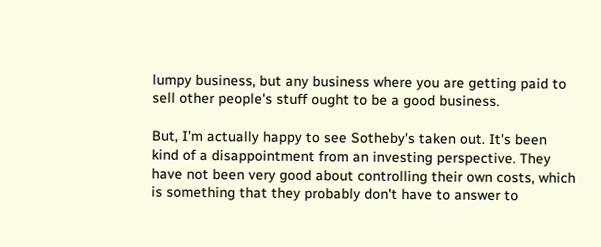lumpy business, but any business where you are getting paid to sell other people's stuff ought to be a good business.

But, I'm actually happy to see Sotheby's taken out. It's been kind of a disappointment from an investing perspective. They have not been very good about controlling their own costs, which is something that they probably don't have to answer to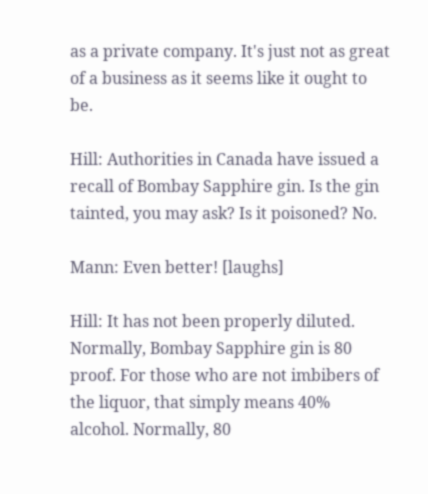as a private company. It's just not as great of a business as it seems like it ought to be.

Hill: Authorities in Canada have issued a recall of Bombay Sapphire gin. Is the gin tainted, you may ask? Is it poisoned? No.

Mann: Even better! [laughs]

Hill: It has not been properly diluted. Normally, Bombay Sapphire gin is 80 proof. For those who are not imbibers of the liquor, that simply means 40% alcohol. Normally, 80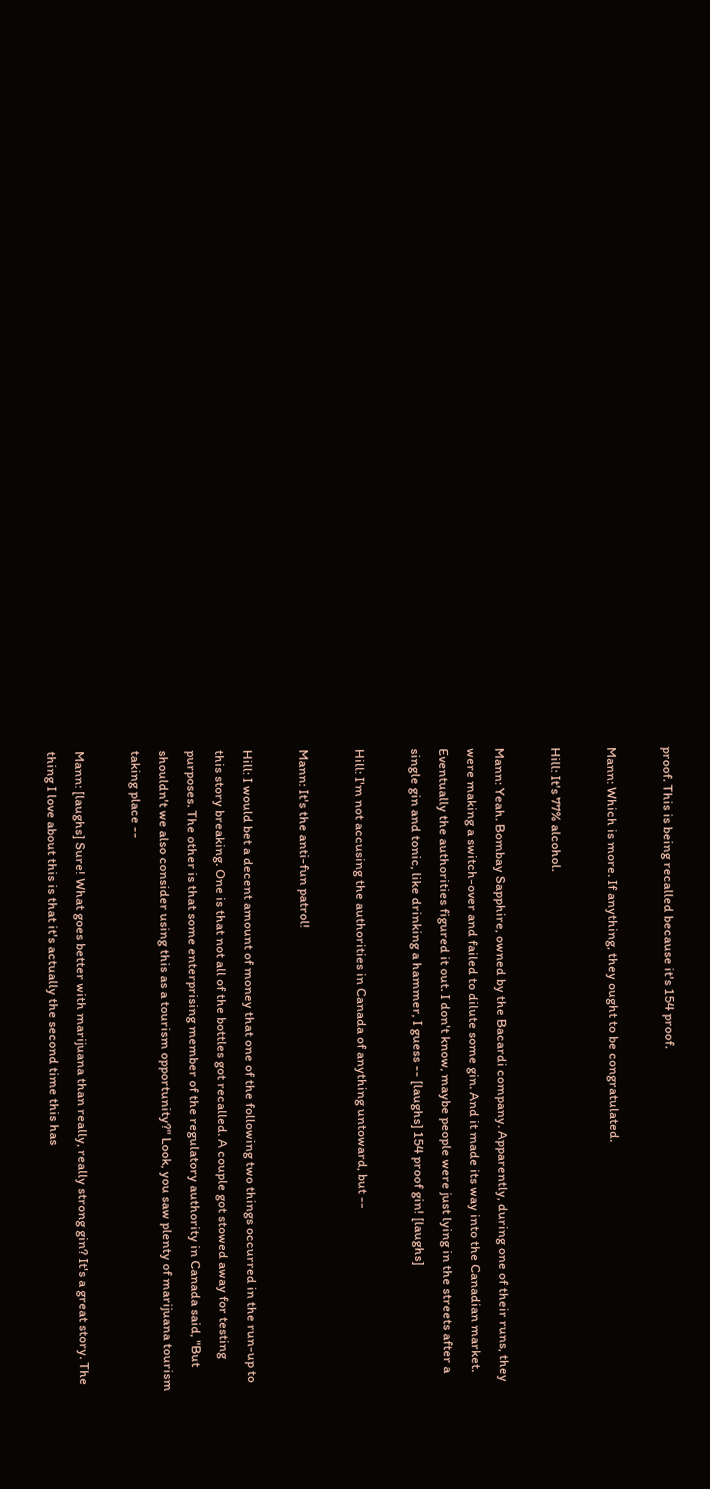proof. This is being recalled because it's 154 proof.

Mann: Which is more. If anything, they ought to be congratulated.

Hill: It's 77% alcohol.

Mann: Yeah. Bombay Sapphire, owned by the Bacardi company. Apparently, during one of their runs, they were making a switch-over and failed to dilute some gin. And it made its way into the Canadian market. Eventually the authorities figured it out. I don't know, maybe people were just lying in the streets after a single gin and tonic, like drinking a hammer, I guess -- [laughs] 154 proof gin! [laughs]

Hill: I'm not accusing the authorities in Canada of anything untoward, but --

Mann: It's the anti-fun patrol!

Hill: I would bet a decent amount of money that one of the following two things occurred in the run-up to this story breaking. One is that not all of the bottles got recalled. A couple got stowed away for testing purposes. The other is that some enterprising member of the regulatory authority in Canada said, "But shouldn't we also consider using this as a tourism opportunity?" Look, you saw plenty of marijuana tourism taking place --

Mann: [laughs] Sure! What goes better with marijuana than really, really strong gin? It's a great story. The thing I love about this is that it's actually the second time this has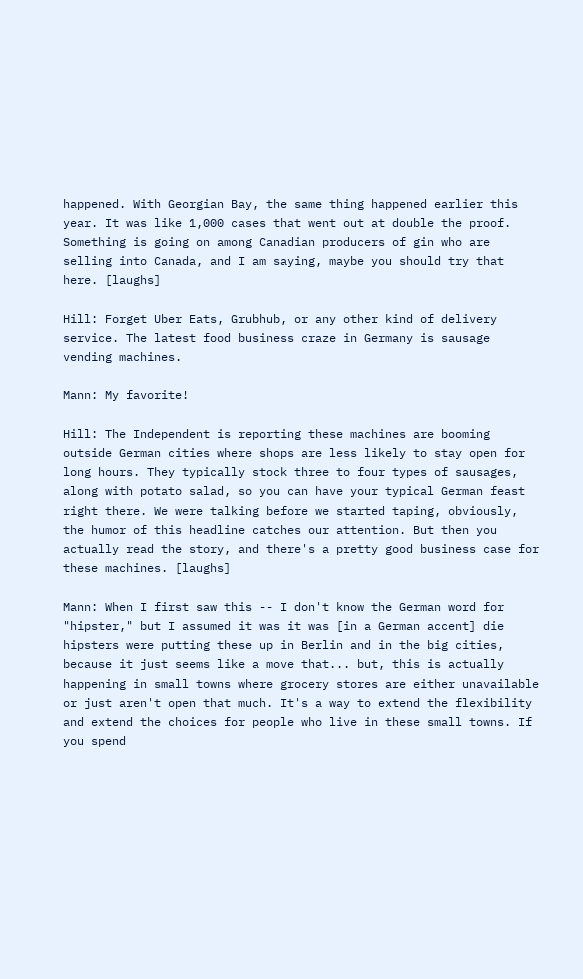happened. With Georgian Bay, the same thing happened earlier this year. It was like 1,000 cases that went out at double the proof. Something is going on among Canadian producers of gin who are selling into Canada, and I am saying, maybe you should try that here. [laughs]

Hill: Forget Uber Eats, Grubhub, or any other kind of delivery service. The latest food business craze in Germany is sausage vending machines.

Mann: My favorite!

Hill: The Independent is reporting these machines are booming outside German cities where shops are less likely to stay open for long hours. They typically stock three to four types of sausages, along with potato salad, so you can have your typical German feast right there. We were talking before we started taping, obviously, the humor of this headline catches our attention. But then you actually read the story, and there's a pretty good business case for these machines. [laughs]

Mann: When I first saw this -- I don't know the German word for "hipster," but I assumed it was it was [in a German accent] die hipsters were putting these up in Berlin and in the big cities, because it just seems like a move that... but, this is actually happening in small towns where grocery stores are either unavailable or just aren't open that much. It's a way to extend the flexibility and extend the choices for people who live in these small towns. If you spend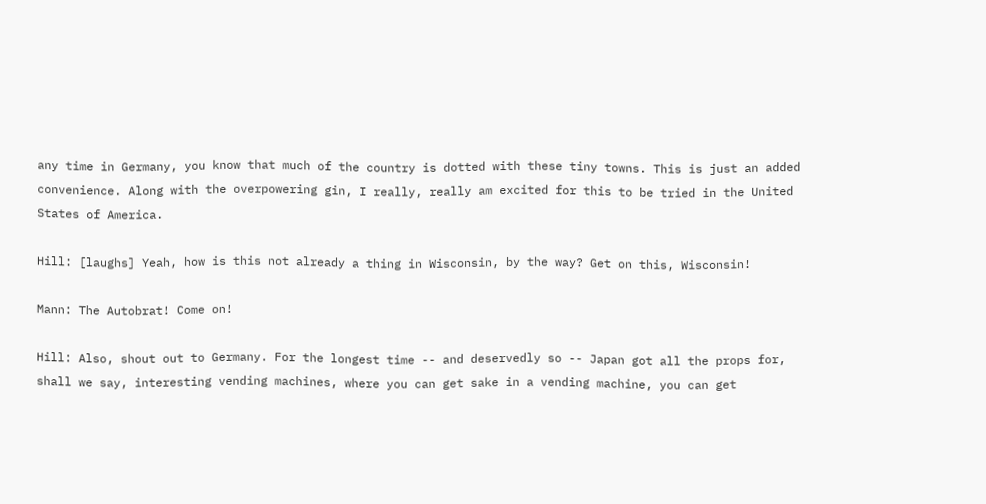any time in Germany, you know that much of the country is dotted with these tiny towns. This is just an added convenience. Along with the overpowering gin, I really, really am excited for this to be tried in the United States of America.

Hill: [laughs] Yeah, how is this not already a thing in Wisconsin, by the way? Get on this, Wisconsin!

Mann: The Autobrat! Come on!

Hill: Also, shout out to Germany. For the longest time -- and deservedly so -- Japan got all the props for, shall we say, interesting vending machines, where you can get sake in a vending machine, you can get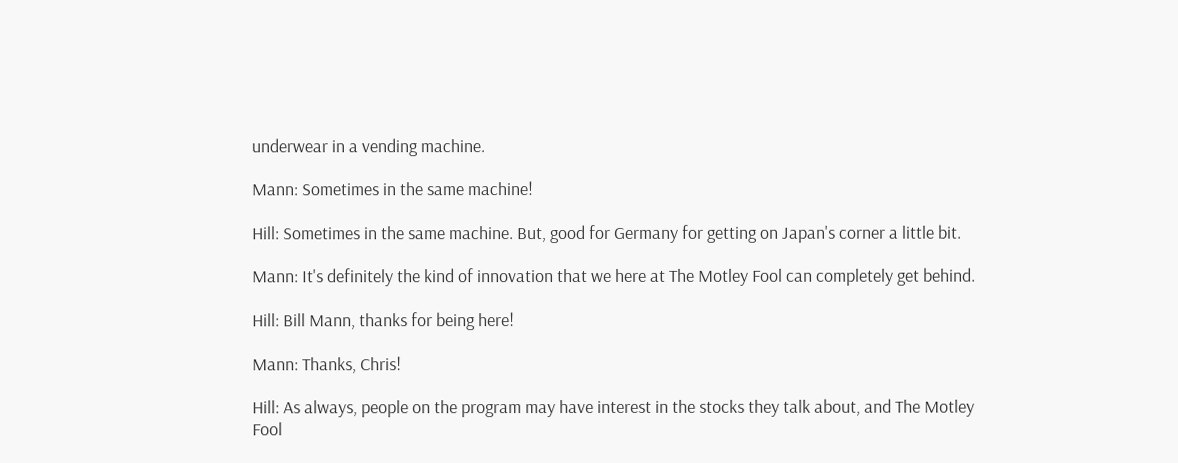underwear in a vending machine.

Mann: Sometimes in the same machine!

Hill: Sometimes in the same machine. But, good for Germany for getting on Japan's corner a little bit.

Mann: It's definitely the kind of innovation that we here at The Motley Fool can completely get behind.

Hill: Bill Mann, thanks for being here!

Mann: Thanks, Chris!

Hill: As always, people on the program may have interest in the stocks they talk about, and The Motley Fool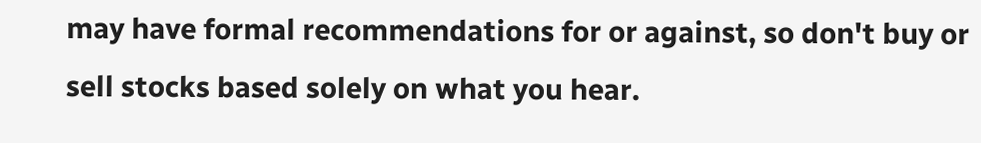may have formal recommendations for or against, so don't buy or sell stocks based solely on what you hear.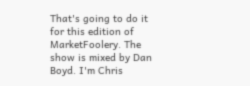That's going to do it for this edition of MarketFoolery. The show is mixed by Dan Boyd. I'm Chris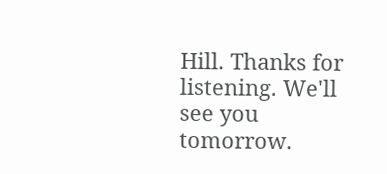Hill. Thanks for listening. We'll see you tomorrow.